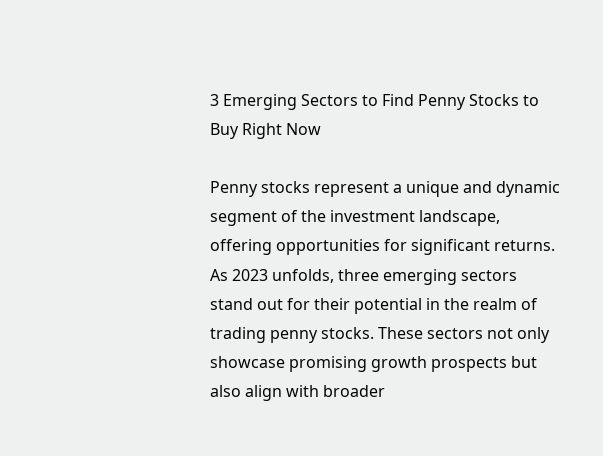3 Emerging Sectors to Find Penny Stocks to Buy Right Now

Penny stocks represent a unique and dynamic segment of the investment landscape, offering opportunities for significant returns. As 2023 unfolds, three emerging sectors stand out for their potential in the realm of trading penny stocks. These sectors not only showcase promising growth prospects but also align with broader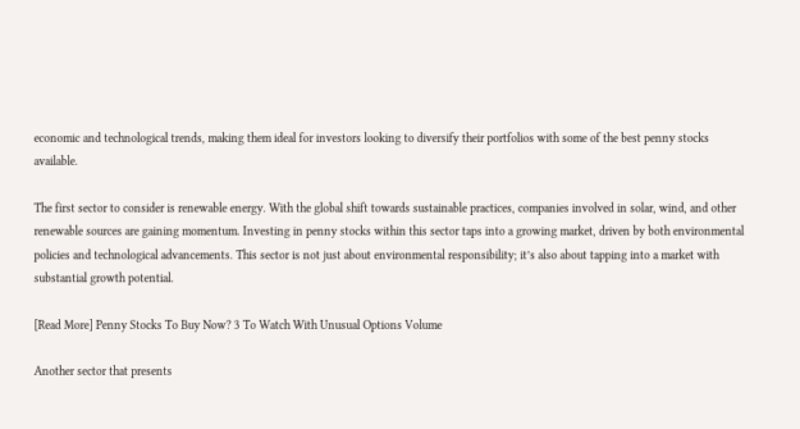economic and technological trends, making them ideal for investors looking to diversify their portfolios with some of the best penny stocks available.

The first sector to consider is renewable energy. With the global shift towards sustainable practices, companies involved in solar, wind, and other renewable sources are gaining momentum. Investing in penny stocks within this sector taps into a growing market, driven by both environmental policies and technological advancements. This sector is not just about environmental responsibility; it’s also about tapping into a market with substantial growth potential.

[Read More] Penny Stocks To Buy Now? 3 To Watch With Unusual Options Volume

Another sector that presents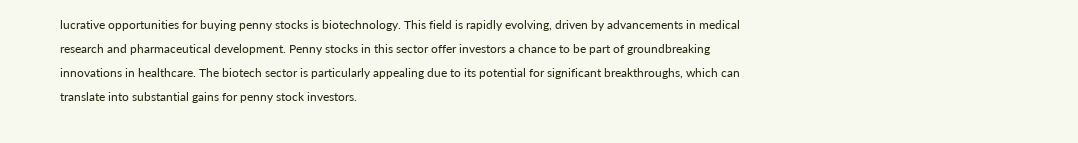lucrative opportunities for buying penny stocks is biotechnology. This field is rapidly evolving, driven by advancements in medical research and pharmaceutical development. Penny stocks in this sector offer investors a chance to be part of groundbreaking innovations in healthcare. The biotech sector is particularly appealing due to its potential for significant breakthroughs, which can translate into substantial gains for penny stock investors.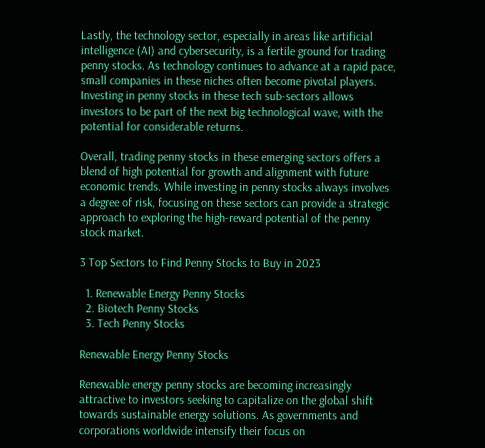Lastly, the technology sector, especially in areas like artificial intelligence (AI) and cybersecurity, is a fertile ground for trading penny stocks. As technology continues to advance at a rapid pace, small companies in these niches often become pivotal players. Investing in penny stocks in these tech sub-sectors allows investors to be part of the next big technological wave, with the potential for considerable returns.

Overall, trading penny stocks in these emerging sectors offers a blend of high potential for growth and alignment with future economic trends. While investing in penny stocks always involves a degree of risk, focusing on these sectors can provide a strategic approach to exploring the high-reward potential of the penny stock market.

3 Top Sectors to Find Penny Stocks to Buy in 2023

  1. Renewable Energy Penny Stocks
  2. Biotech Penny Stocks
  3. Tech Penny Stocks

Renewable Energy Penny Stocks

Renewable energy penny stocks are becoming increasingly attractive to investors seeking to capitalize on the global shift towards sustainable energy solutions. As governments and corporations worldwide intensify their focus on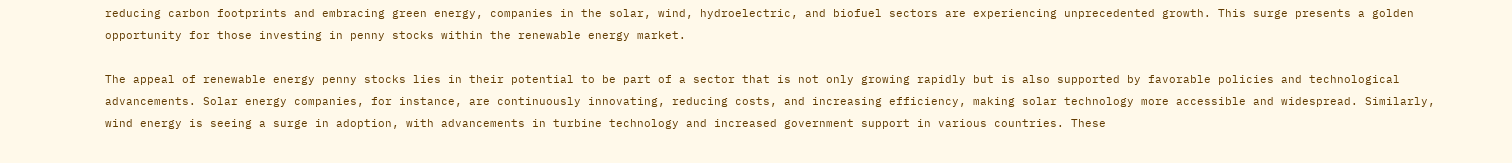reducing carbon footprints and embracing green energy, companies in the solar, wind, hydroelectric, and biofuel sectors are experiencing unprecedented growth. This surge presents a golden opportunity for those investing in penny stocks within the renewable energy market.

The appeal of renewable energy penny stocks lies in their potential to be part of a sector that is not only growing rapidly but is also supported by favorable policies and technological advancements. Solar energy companies, for instance, are continuously innovating, reducing costs, and increasing efficiency, making solar technology more accessible and widespread. Similarly, wind energy is seeing a surge in adoption, with advancements in turbine technology and increased government support in various countries. These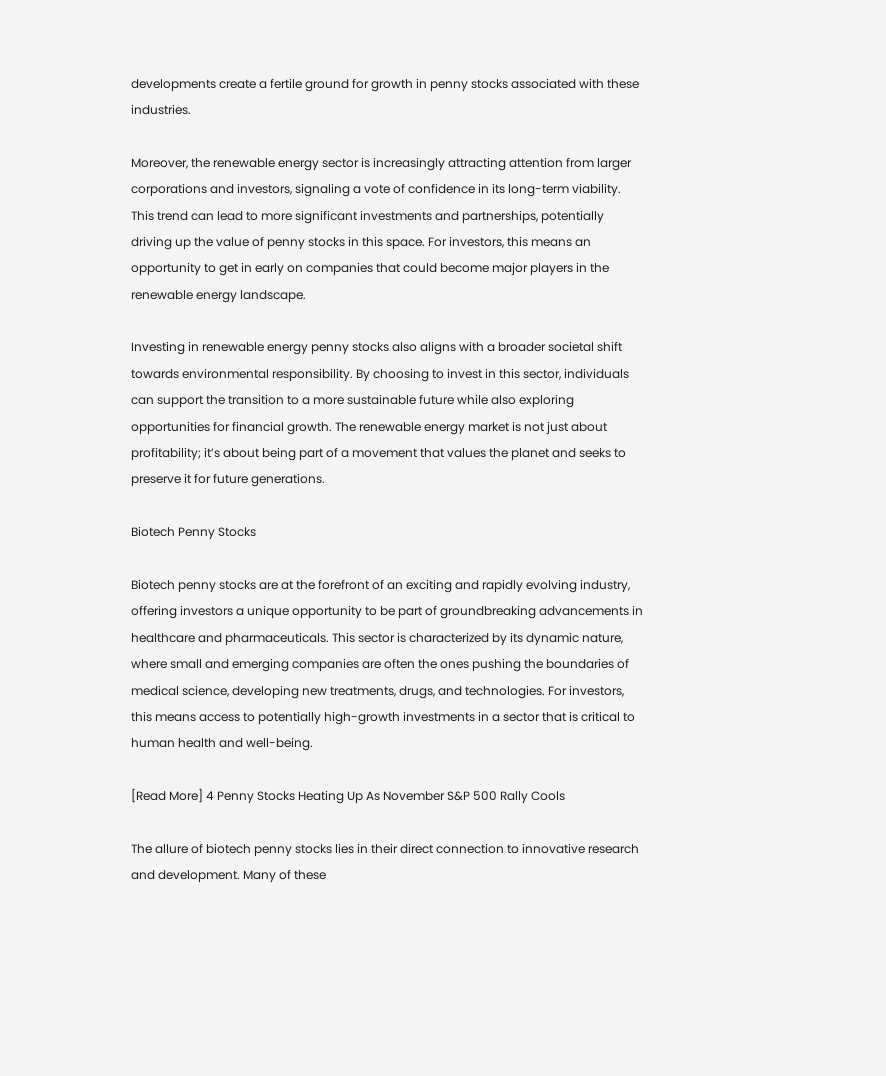developments create a fertile ground for growth in penny stocks associated with these industries.

Moreover, the renewable energy sector is increasingly attracting attention from larger corporations and investors, signaling a vote of confidence in its long-term viability. This trend can lead to more significant investments and partnerships, potentially driving up the value of penny stocks in this space. For investors, this means an opportunity to get in early on companies that could become major players in the renewable energy landscape.

Investing in renewable energy penny stocks also aligns with a broader societal shift towards environmental responsibility. By choosing to invest in this sector, individuals can support the transition to a more sustainable future while also exploring opportunities for financial growth. The renewable energy market is not just about profitability; it’s about being part of a movement that values the planet and seeks to preserve it for future generations.

Biotech Penny Stocks

Biotech penny stocks are at the forefront of an exciting and rapidly evolving industry, offering investors a unique opportunity to be part of groundbreaking advancements in healthcare and pharmaceuticals. This sector is characterized by its dynamic nature, where small and emerging companies are often the ones pushing the boundaries of medical science, developing new treatments, drugs, and technologies. For investors, this means access to potentially high-growth investments in a sector that is critical to human health and well-being.

[Read More] 4 Penny Stocks Heating Up As November S&P 500 Rally Cools

The allure of biotech penny stocks lies in their direct connection to innovative research and development. Many of these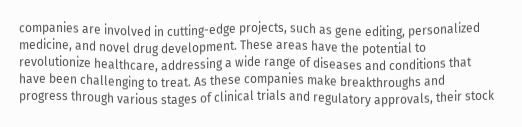companies are involved in cutting-edge projects, such as gene editing, personalized medicine, and novel drug development. These areas have the potential to revolutionize healthcare, addressing a wide range of diseases and conditions that have been challenging to treat. As these companies make breakthroughs and progress through various stages of clinical trials and regulatory approvals, their stock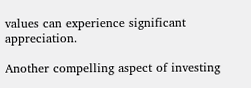values can experience significant appreciation.

Another compelling aspect of investing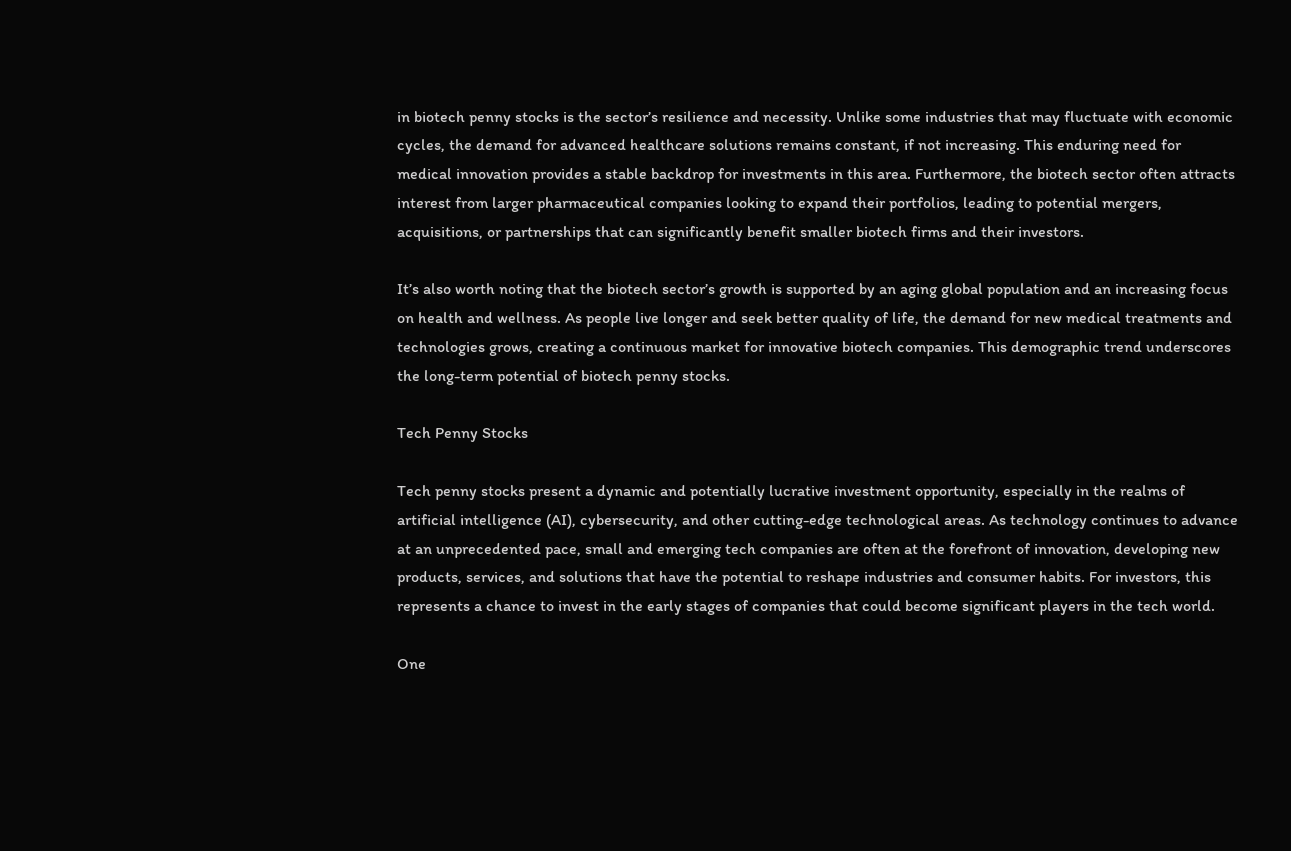in biotech penny stocks is the sector’s resilience and necessity. Unlike some industries that may fluctuate with economic cycles, the demand for advanced healthcare solutions remains constant, if not increasing. This enduring need for medical innovation provides a stable backdrop for investments in this area. Furthermore, the biotech sector often attracts interest from larger pharmaceutical companies looking to expand their portfolios, leading to potential mergers, acquisitions, or partnerships that can significantly benefit smaller biotech firms and their investors.

It’s also worth noting that the biotech sector’s growth is supported by an aging global population and an increasing focus on health and wellness. As people live longer and seek better quality of life, the demand for new medical treatments and technologies grows, creating a continuous market for innovative biotech companies. This demographic trend underscores the long-term potential of biotech penny stocks.

Tech Penny Stocks

Tech penny stocks present a dynamic and potentially lucrative investment opportunity, especially in the realms of artificial intelligence (AI), cybersecurity, and other cutting-edge technological areas. As technology continues to advance at an unprecedented pace, small and emerging tech companies are often at the forefront of innovation, developing new products, services, and solutions that have the potential to reshape industries and consumer habits. For investors, this represents a chance to invest in the early stages of companies that could become significant players in the tech world.

One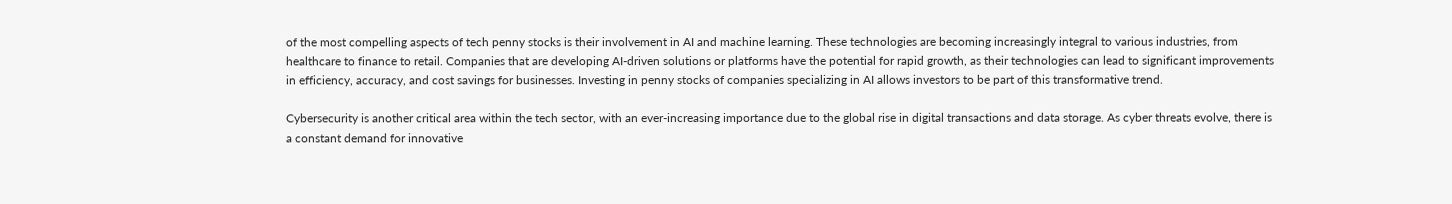of the most compelling aspects of tech penny stocks is their involvement in AI and machine learning. These technologies are becoming increasingly integral to various industries, from healthcare to finance to retail. Companies that are developing AI-driven solutions or platforms have the potential for rapid growth, as their technologies can lead to significant improvements in efficiency, accuracy, and cost savings for businesses. Investing in penny stocks of companies specializing in AI allows investors to be part of this transformative trend.

Cybersecurity is another critical area within the tech sector, with an ever-increasing importance due to the global rise in digital transactions and data storage. As cyber threats evolve, there is a constant demand for innovative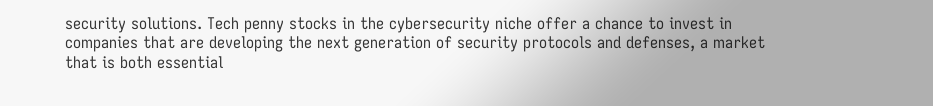security solutions. Tech penny stocks in the cybersecurity niche offer a chance to invest in companies that are developing the next generation of security protocols and defenses, a market that is both essential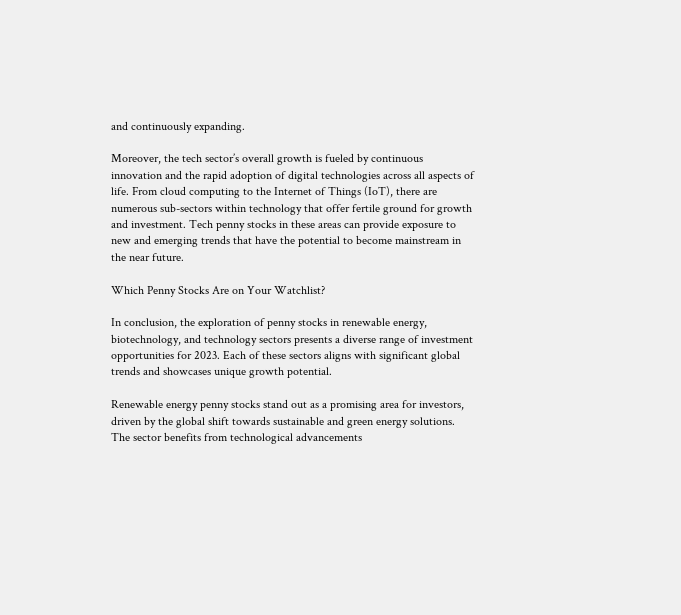and continuously expanding.

Moreover, the tech sector’s overall growth is fueled by continuous innovation and the rapid adoption of digital technologies across all aspects of life. From cloud computing to the Internet of Things (IoT), there are numerous sub-sectors within technology that offer fertile ground for growth and investment. Tech penny stocks in these areas can provide exposure to new and emerging trends that have the potential to become mainstream in the near future.

Which Penny Stocks Are on Your Watchlist?

In conclusion, the exploration of penny stocks in renewable energy, biotechnology, and technology sectors presents a diverse range of investment opportunities for 2023. Each of these sectors aligns with significant global trends and showcases unique growth potential.

Renewable energy penny stocks stand out as a promising area for investors, driven by the global shift towards sustainable and green energy solutions. The sector benefits from technological advancements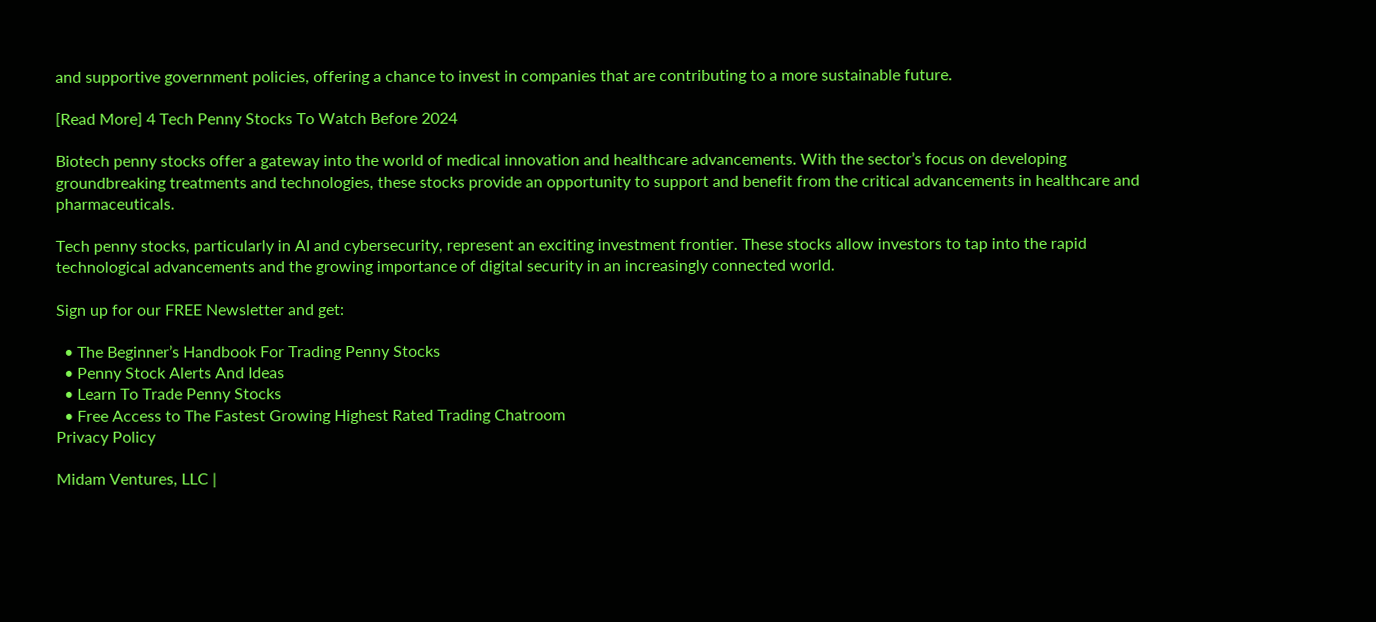and supportive government policies, offering a chance to invest in companies that are contributing to a more sustainable future.

[Read More] 4 Tech Penny Stocks To Watch Before 2024

Biotech penny stocks offer a gateway into the world of medical innovation and healthcare advancements. With the sector’s focus on developing groundbreaking treatments and technologies, these stocks provide an opportunity to support and benefit from the critical advancements in healthcare and pharmaceuticals.

Tech penny stocks, particularly in AI and cybersecurity, represent an exciting investment frontier. These stocks allow investors to tap into the rapid technological advancements and the growing importance of digital security in an increasingly connected world.

Sign up for our FREE Newsletter and get:

  • The Beginner’s Handbook For Trading Penny Stocks
  • Penny Stock Alerts And Ideas
  • Learn To Trade Penny Stocks
  • Free Access to The Fastest Growing Highest Rated Trading Chatroom
Privacy Policy

Midam Ventures, LLC |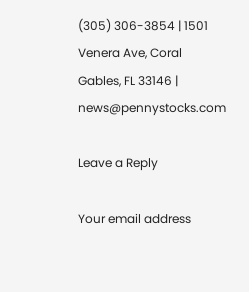(305) 306-3854 | 1501 Venera Ave, Coral Gables, FL 33146 | news@pennystocks.com

Leave a Reply

Your email address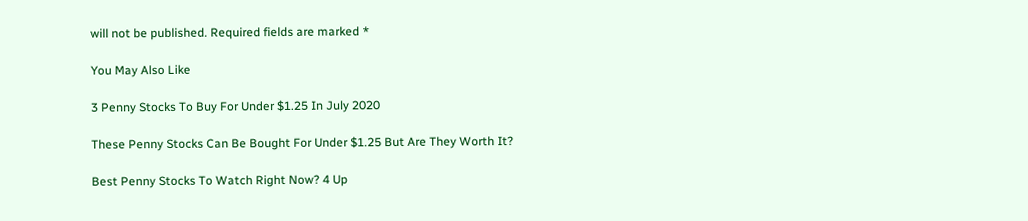will not be published. Required fields are marked *

You May Also Like

3 Penny Stocks To Buy For Under $1.25 In July 2020

These Penny Stocks Can Be Bought For Under $1.25 But Are They Worth It?

Best Penny Stocks To Watch Right Now? 4 Up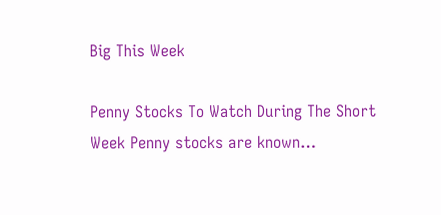Big This Week

Penny Stocks To Watch During The Short Week Penny stocks are known…